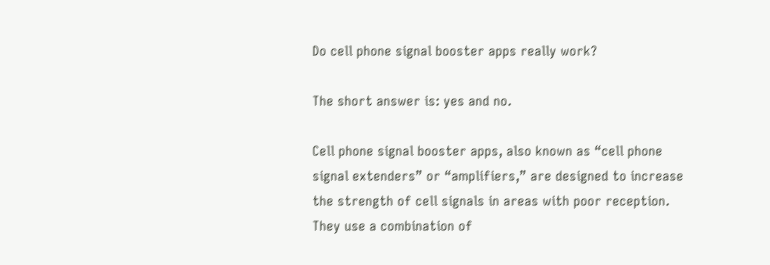Do cell phone signal booster apps really work?

The short answer is: yes and no.

Cell phone signal booster apps, also known as “cell phone signal extenders” or “amplifiers,” are designed to increase the strength of cell signals in areas with poor reception. They use a combination of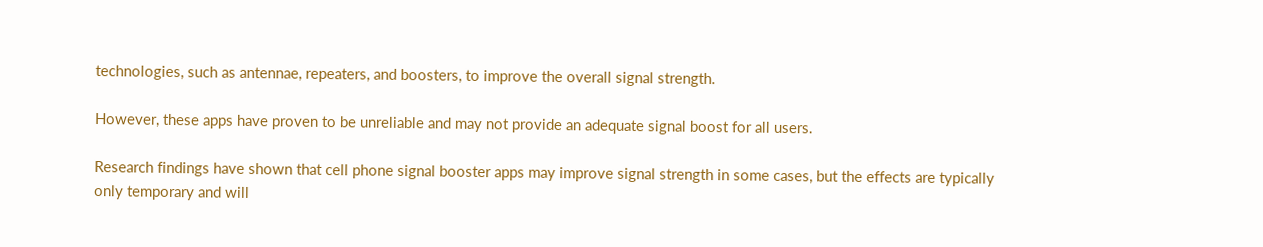technologies, such as antennae, repeaters, and boosters, to improve the overall signal strength.

However, these apps have proven to be unreliable and may not provide an adequate signal boost for all users.

Research findings have shown that cell phone signal booster apps may improve signal strength in some cases, but the effects are typically only temporary and will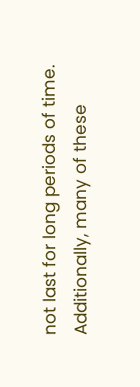not last for long periods of time. Additionally, many of these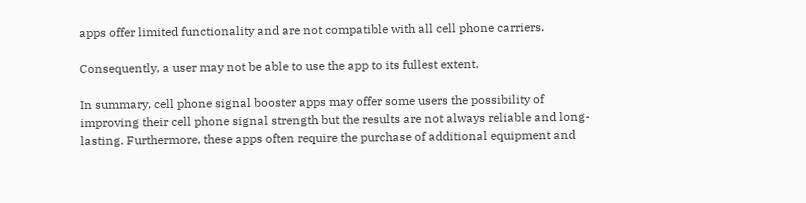apps offer limited functionality and are not compatible with all cell phone carriers.

Consequently, a user may not be able to use the app to its fullest extent.

In summary, cell phone signal booster apps may offer some users the possibility of improving their cell phone signal strength but the results are not always reliable and long-lasting. Furthermore, these apps often require the purchase of additional equipment and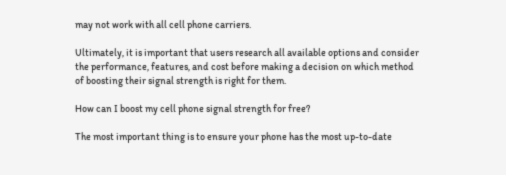may not work with all cell phone carriers.

Ultimately, it is important that users research all available options and consider the performance, features, and cost before making a decision on which method of boosting their signal strength is right for them.

How can I boost my cell phone signal strength for free?

The most important thing is to ensure your phone has the most up-to-date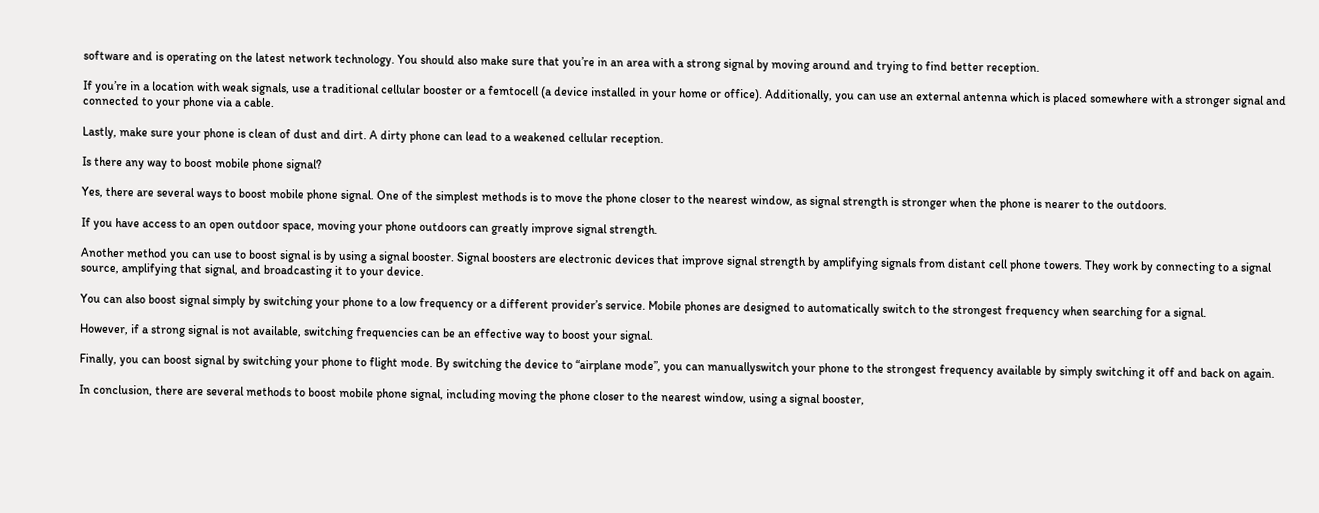software and is operating on the latest network technology. You should also make sure that you’re in an area with a strong signal by moving around and trying to find better reception.

If you’re in a location with weak signals, use a traditional cellular booster or a femtocell (a device installed in your home or office). Additionally, you can use an external antenna which is placed somewhere with a stronger signal and connected to your phone via a cable.

Lastly, make sure your phone is clean of dust and dirt. A dirty phone can lead to a weakened cellular reception.

Is there any way to boost mobile phone signal?

Yes, there are several ways to boost mobile phone signal. One of the simplest methods is to move the phone closer to the nearest window, as signal strength is stronger when the phone is nearer to the outdoors.

If you have access to an open outdoor space, moving your phone outdoors can greatly improve signal strength.

Another method you can use to boost signal is by using a signal booster. Signal boosters are electronic devices that improve signal strength by amplifying signals from distant cell phone towers. They work by connecting to a signal source, amplifying that signal, and broadcasting it to your device.

You can also boost signal simply by switching your phone to a low frequency or a different provider’s service. Mobile phones are designed to automatically switch to the strongest frequency when searching for a signal.

However, if a strong signal is not available, switching frequencies can be an effective way to boost your signal.

Finally, you can boost signal by switching your phone to flight mode. By switching the device to “airplane mode”, you can manuallyswitch your phone to the strongest frequency available by simply switching it off and back on again.

In conclusion, there are several methods to boost mobile phone signal, including moving the phone closer to the nearest window, using a signal booster,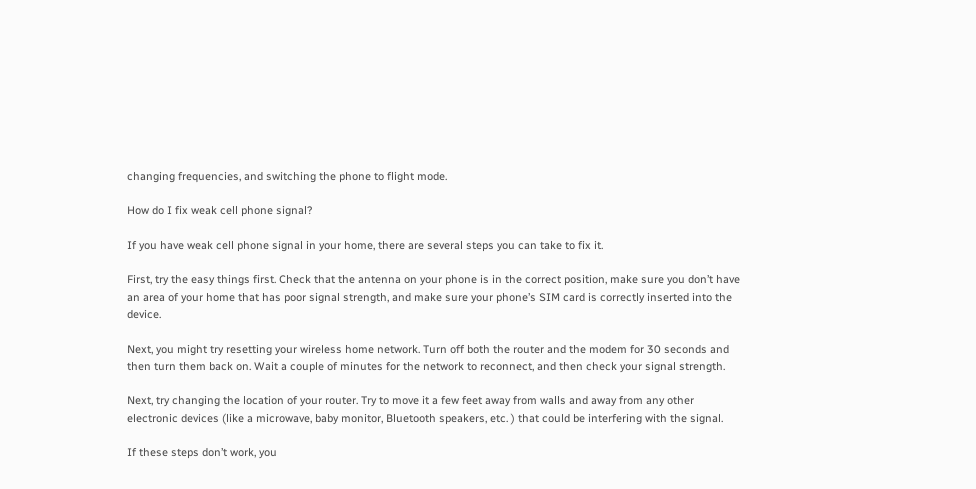changing frequencies, and switching the phone to flight mode.

How do I fix weak cell phone signal?

If you have weak cell phone signal in your home, there are several steps you can take to fix it.

First, try the easy things first. Check that the antenna on your phone is in the correct position, make sure you don’t have an area of your home that has poor signal strength, and make sure your phone’s SIM card is correctly inserted into the device.

Next, you might try resetting your wireless home network. Turn off both the router and the modem for 30 seconds and then turn them back on. Wait a couple of minutes for the network to reconnect, and then check your signal strength.

Next, try changing the location of your router. Try to move it a few feet away from walls and away from any other electronic devices (like a microwave, baby monitor, Bluetooth speakers, etc. ) that could be interfering with the signal.

If these steps don’t work, you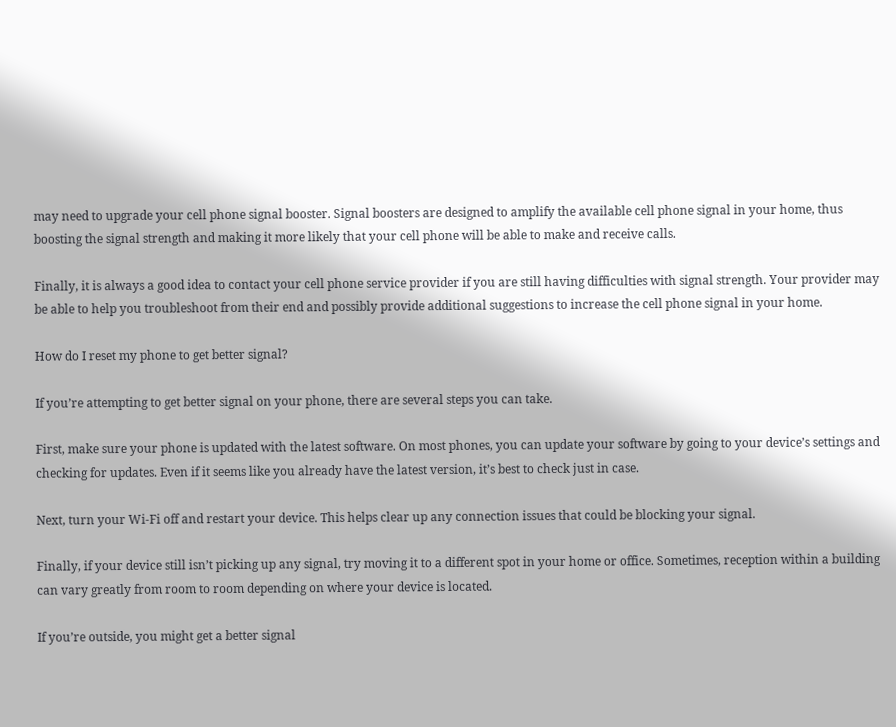may need to upgrade your cell phone signal booster. Signal boosters are designed to amplify the available cell phone signal in your home, thus boosting the signal strength and making it more likely that your cell phone will be able to make and receive calls.

Finally, it is always a good idea to contact your cell phone service provider if you are still having difficulties with signal strength. Your provider may be able to help you troubleshoot from their end and possibly provide additional suggestions to increase the cell phone signal in your home.

How do I reset my phone to get better signal?

If you’re attempting to get better signal on your phone, there are several steps you can take.

First, make sure your phone is updated with the latest software. On most phones, you can update your software by going to your device’s settings and checking for updates. Even if it seems like you already have the latest version, it’s best to check just in case.

Next, turn your Wi-Fi off and restart your device. This helps clear up any connection issues that could be blocking your signal.

Finally, if your device still isn’t picking up any signal, try moving it to a different spot in your home or office. Sometimes, reception within a building can vary greatly from room to room depending on where your device is located.

If you’re outside, you might get a better signal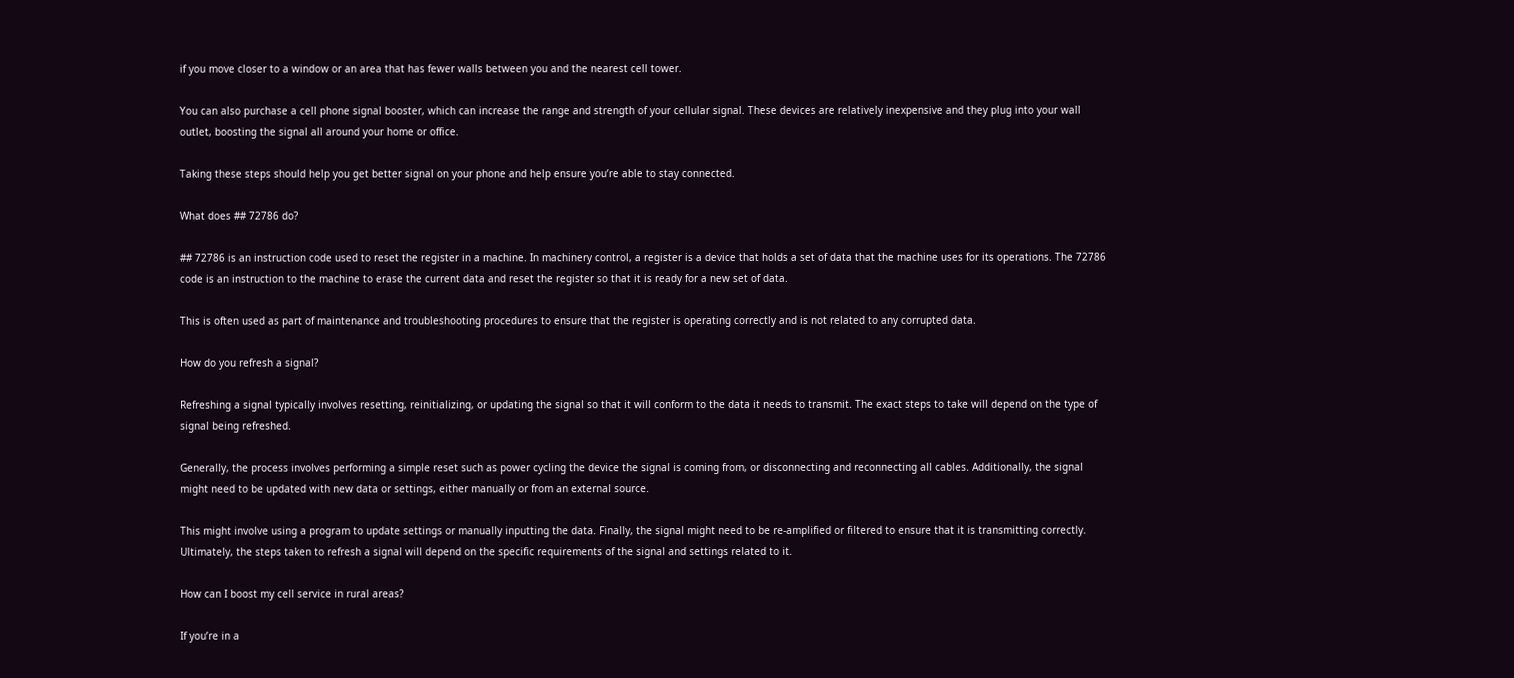if you move closer to a window or an area that has fewer walls between you and the nearest cell tower.

You can also purchase a cell phone signal booster, which can increase the range and strength of your cellular signal. These devices are relatively inexpensive and they plug into your wall outlet, boosting the signal all around your home or office.

Taking these steps should help you get better signal on your phone and help ensure you’re able to stay connected.

What does ## 72786 do?

## 72786 is an instruction code used to reset the register in a machine. In machinery control, a register is a device that holds a set of data that the machine uses for its operations. The 72786 code is an instruction to the machine to erase the current data and reset the register so that it is ready for a new set of data.

This is often used as part of maintenance and troubleshooting procedures to ensure that the register is operating correctly and is not related to any corrupted data.

How do you refresh a signal?

Refreshing a signal typically involves resetting, reinitializing, or updating the signal so that it will conform to the data it needs to transmit. The exact steps to take will depend on the type of signal being refreshed.

Generally, the process involves performing a simple reset such as power cycling the device the signal is coming from, or disconnecting and reconnecting all cables. Additionally, the signal might need to be updated with new data or settings, either manually or from an external source.

This might involve using a program to update settings or manually inputting the data. Finally, the signal might need to be re-amplified or filtered to ensure that it is transmitting correctly. Ultimately, the steps taken to refresh a signal will depend on the specific requirements of the signal and settings related to it.

How can I boost my cell service in rural areas?

If you’re in a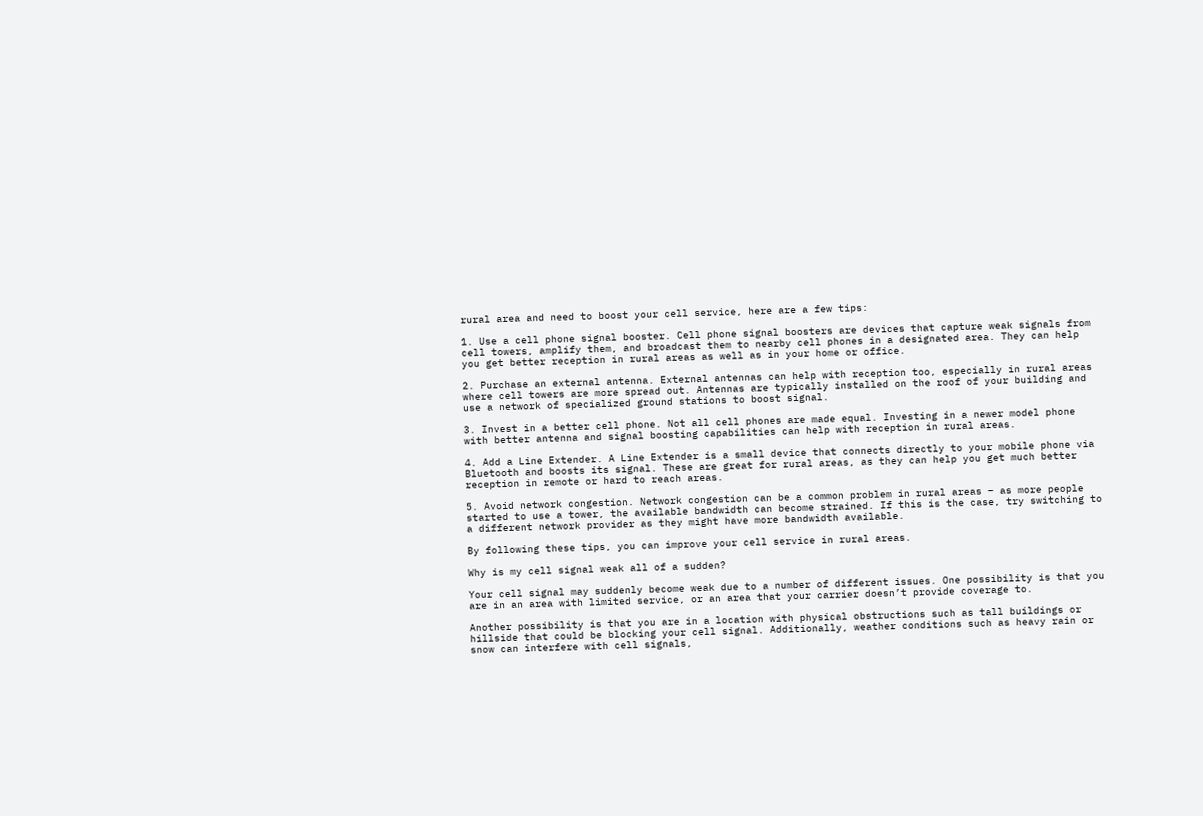rural area and need to boost your cell service, here are a few tips:

1. Use a cell phone signal booster. Cell phone signal boosters are devices that capture weak signals from cell towers, amplify them, and broadcast them to nearby cell phones in a designated area. They can help you get better reception in rural areas as well as in your home or office.

2. Purchase an external antenna. External antennas can help with reception too, especially in rural areas where cell towers are more spread out. Antennas are typically installed on the roof of your building and use a network of specialized ground stations to boost signal.

3. Invest in a better cell phone. Not all cell phones are made equal. Investing in a newer model phone with better antenna and signal boosting capabilities can help with reception in rural areas.

4. Add a Line Extender. A Line Extender is a small device that connects directly to your mobile phone via Bluetooth and boosts its signal. These are great for rural areas, as they can help you get much better reception in remote or hard to reach areas.

5. Avoid network congestion. Network congestion can be a common problem in rural areas – as more people started to use a tower, the available bandwidth can become strained. If this is the case, try switching to a different network provider as they might have more bandwidth available.

By following these tips, you can improve your cell service in rural areas.

Why is my cell signal weak all of a sudden?

Your cell signal may suddenly become weak due to a number of different issues. One possibility is that you are in an area with limited service, or an area that your carrier doesn’t provide coverage to.

Another possibility is that you are in a location with physical obstructions such as tall buildings or hillside that could be blocking your cell signal. Additionally, weather conditions such as heavy rain or snow can interfere with cell signals,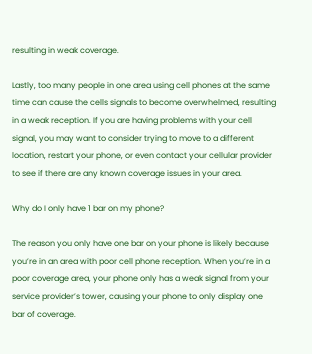resulting in weak coverage.

Lastly, too many people in one area using cell phones at the same time can cause the cells signals to become overwhelmed, resulting in a weak reception. If you are having problems with your cell signal, you may want to consider trying to move to a different location, restart your phone, or even contact your cellular provider to see if there are any known coverage issues in your area.

Why do I only have 1 bar on my phone?

The reason you only have one bar on your phone is likely because you’re in an area with poor cell phone reception. When you’re in a poor coverage area, your phone only has a weak signal from your service provider’s tower, causing your phone to only display one bar of coverage.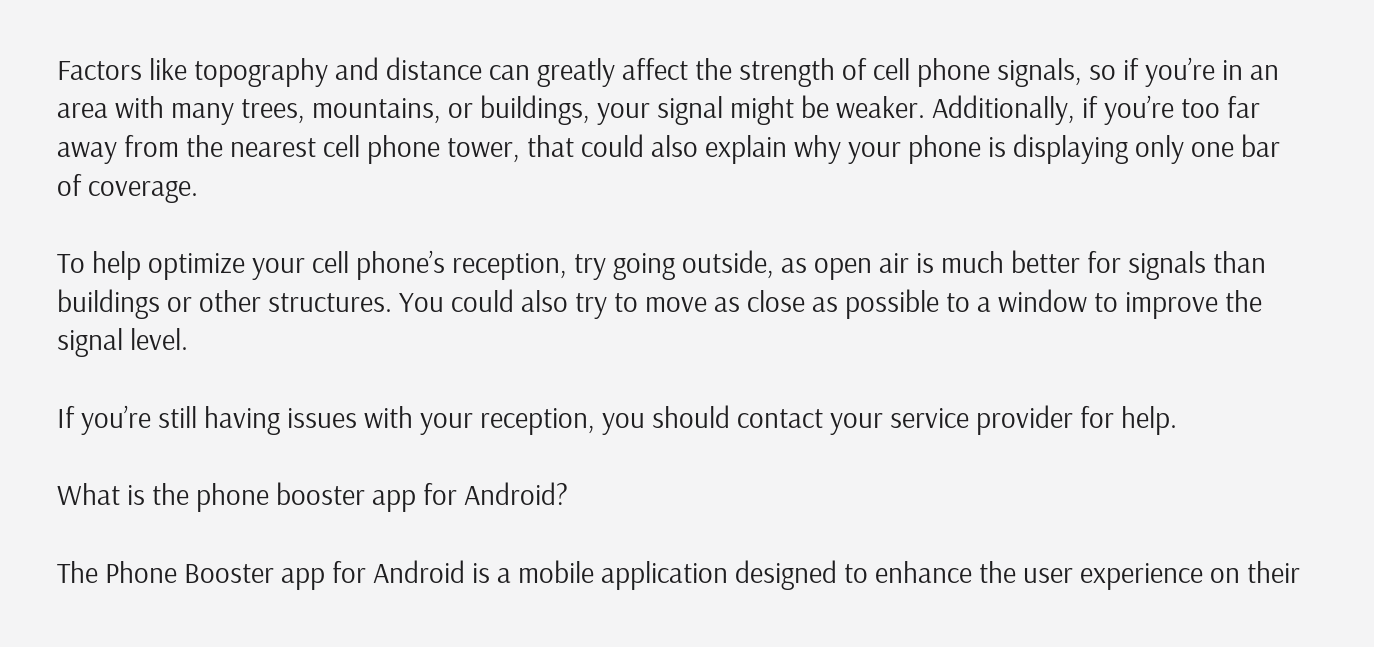Factors like topography and distance can greatly affect the strength of cell phone signals, so if you’re in an area with many trees, mountains, or buildings, your signal might be weaker. Additionally, if you’re too far away from the nearest cell phone tower, that could also explain why your phone is displaying only one bar of coverage.

To help optimize your cell phone’s reception, try going outside, as open air is much better for signals than buildings or other structures. You could also try to move as close as possible to a window to improve the signal level.

If you’re still having issues with your reception, you should contact your service provider for help.

What is the phone booster app for Android?

The Phone Booster app for Android is a mobile application designed to enhance the user experience on their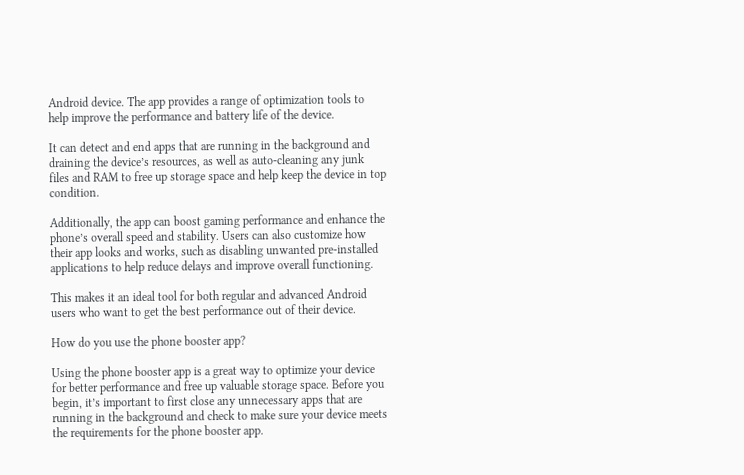Android device. The app provides a range of optimization tools to help improve the performance and battery life of the device.

It can detect and end apps that are running in the background and draining the device’s resources, as well as auto-cleaning any junk files and RAM to free up storage space and help keep the device in top condition.

Additionally, the app can boost gaming performance and enhance the phone’s overall speed and stability. Users can also customize how their app looks and works, such as disabling unwanted pre-installed applications to help reduce delays and improve overall functioning.

This makes it an ideal tool for both regular and advanced Android users who want to get the best performance out of their device.

How do you use the phone booster app?

Using the phone booster app is a great way to optimize your device for better performance and free up valuable storage space. Before you begin, it’s important to first close any unnecessary apps that are running in the background and check to make sure your device meets the requirements for the phone booster app.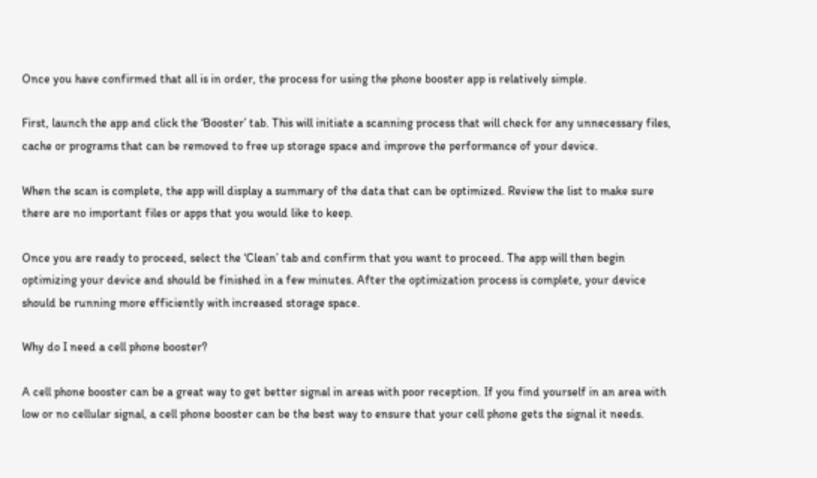Once you have confirmed that all is in order, the process for using the phone booster app is relatively simple.

First, launch the app and click the ‘Booster’ tab. This will initiate a scanning process that will check for any unnecessary files, cache or programs that can be removed to free up storage space and improve the performance of your device.

When the scan is complete, the app will display a summary of the data that can be optimized. Review the list to make sure there are no important files or apps that you would like to keep.

Once you are ready to proceed, select the ‘Clean’ tab and confirm that you want to proceed. The app will then begin optimizing your device and should be finished in a few minutes. After the optimization process is complete, your device should be running more efficiently with increased storage space.

Why do I need a cell phone booster?

A cell phone booster can be a great way to get better signal in areas with poor reception. If you find yourself in an area with low or no cellular signal, a cell phone booster can be the best way to ensure that your cell phone gets the signal it needs.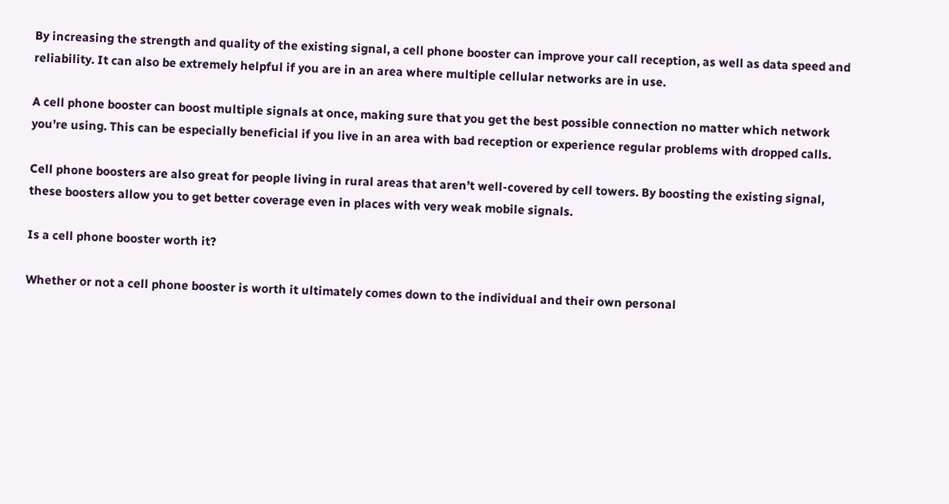By increasing the strength and quality of the existing signal, a cell phone booster can improve your call reception, as well as data speed and reliability. It can also be extremely helpful if you are in an area where multiple cellular networks are in use.

A cell phone booster can boost multiple signals at once, making sure that you get the best possible connection no matter which network you’re using. This can be especially beneficial if you live in an area with bad reception or experience regular problems with dropped calls.

Cell phone boosters are also great for people living in rural areas that aren’t well-covered by cell towers. By boosting the existing signal, these boosters allow you to get better coverage even in places with very weak mobile signals.

Is a cell phone booster worth it?

Whether or not a cell phone booster is worth it ultimately comes down to the individual and their own personal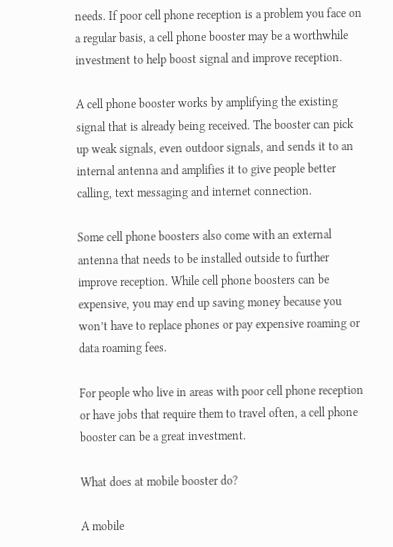needs. If poor cell phone reception is a problem you face on a regular basis, a cell phone booster may be a worthwhile investment to help boost signal and improve reception.

A cell phone booster works by amplifying the existing signal that is already being received. The booster can pick up weak signals, even outdoor signals, and sends it to an internal antenna and amplifies it to give people better calling, text messaging and internet connection.

Some cell phone boosters also come with an external antenna that needs to be installed outside to further improve reception. While cell phone boosters can be expensive, you may end up saving money because you won’t have to replace phones or pay expensive roaming or data roaming fees.

For people who live in areas with poor cell phone reception or have jobs that require them to travel often, a cell phone booster can be a great investment.

What does at mobile booster do?

A mobile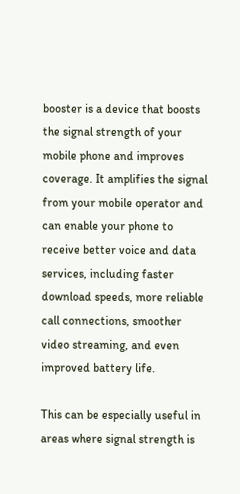booster is a device that boosts the signal strength of your mobile phone and improves coverage. It amplifies the signal from your mobile operator and can enable your phone to receive better voice and data services, including faster download speeds, more reliable call connections, smoother video streaming, and even improved battery life.

This can be especially useful in areas where signal strength is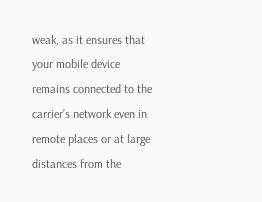weak, as it ensures that your mobile device remains connected to the carrier’s network even in remote places or at large distances from the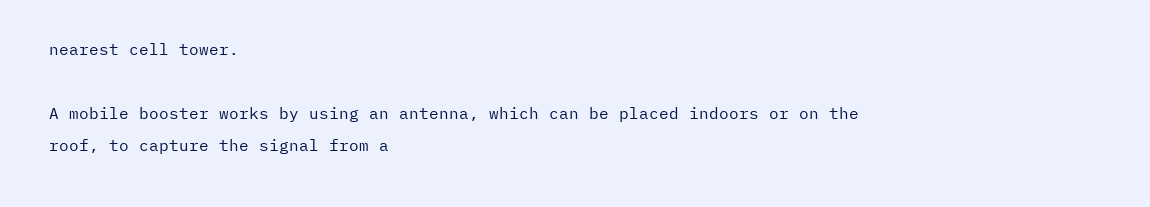nearest cell tower.

A mobile booster works by using an antenna, which can be placed indoors or on the roof, to capture the signal from a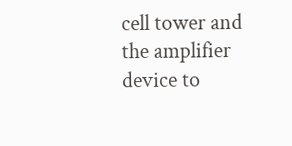cell tower and the amplifier device to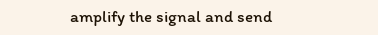amplify the signal and send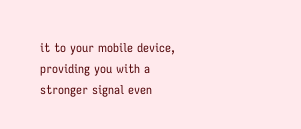it to your mobile device, providing you with a stronger signal even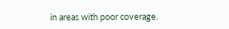in areas with poor coverage.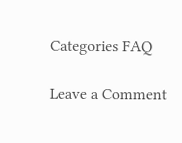Categories FAQ

Leave a Comment